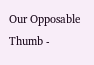Our Opposable Thumb -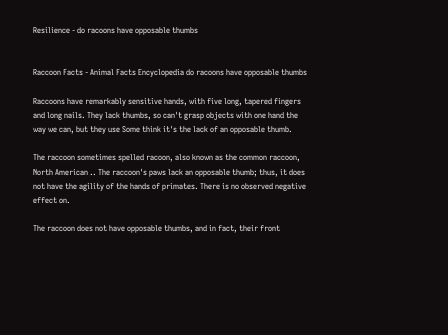Resilience - do racoons have opposable thumbs


Raccoon Facts - Animal Facts Encyclopedia do racoons have opposable thumbs

Raccoons have remarkably sensitive hands, with five long, tapered fingers and long nails. They lack thumbs, so can't grasp objects with one hand the way we can, but they use Some think it's the lack of an opposable thumb.

The raccoon sometimes spelled racoon, also known as the common raccoon, North American .. The raccoon's paws lack an opposable thumb; thus, it does not have the agility of the hands of primates. There is no observed negative effect on.

The raccoon does not have opposable thumbs, and in fact, their front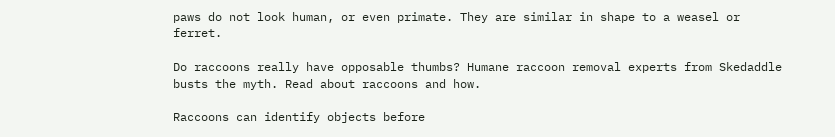paws do not look human, or even primate. They are similar in shape to a weasel or ferret.

Do raccoons really have opposable thumbs? Humane raccoon removal experts from Skedaddle busts the myth. Read about raccoons and how.

Raccoons can identify objects before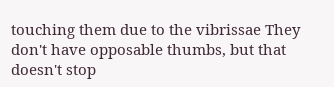touching them due to the vibrissae They don't have opposable thumbs, but that doesn't stop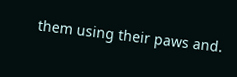them using their paws and.